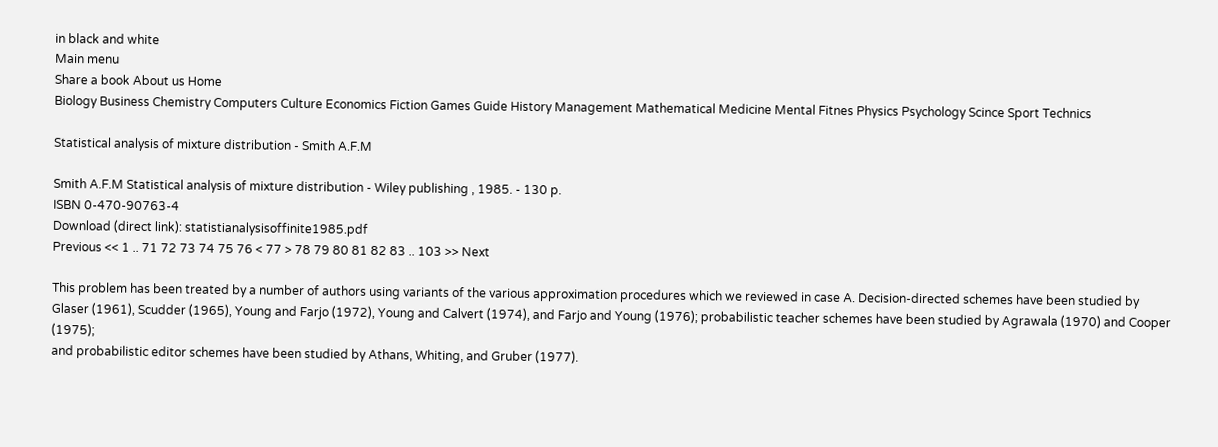in black and white
Main menu
Share a book About us Home
Biology Business Chemistry Computers Culture Economics Fiction Games Guide History Management Mathematical Medicine Mental Fitnes Physics Psychology Scince Sport Technics

Statistical analysis of mixture distribution - Smith A.F.M

Smith A.F.M Statistical analysis of mixture distribution - Wiley publishing , 1985. - 130 p.
ISBN 0-470-90763-4
Download (direct link): statistianalysisoffinite1985.pdf
Previous << 1 .. 71 72 73 74 75 76 < 77 > 78 79 80 81 82 83 .. 103 >> Next

This problem has been treated by a number of authors using variants of the various approximation procedures which we reviewed in case A. Decision-directed schemes have been studied by Glaser (1961), Scudder (1965), Young and Farjo (1972), Young and Calvert (1974), and Farjo and Young (1976); probabilistic teacher schemes have been studied by Agrawala (1970) and Cooper (1975);
and probabilistic editor schemes have been studied by Athans, Whiting, and Gruber (1977).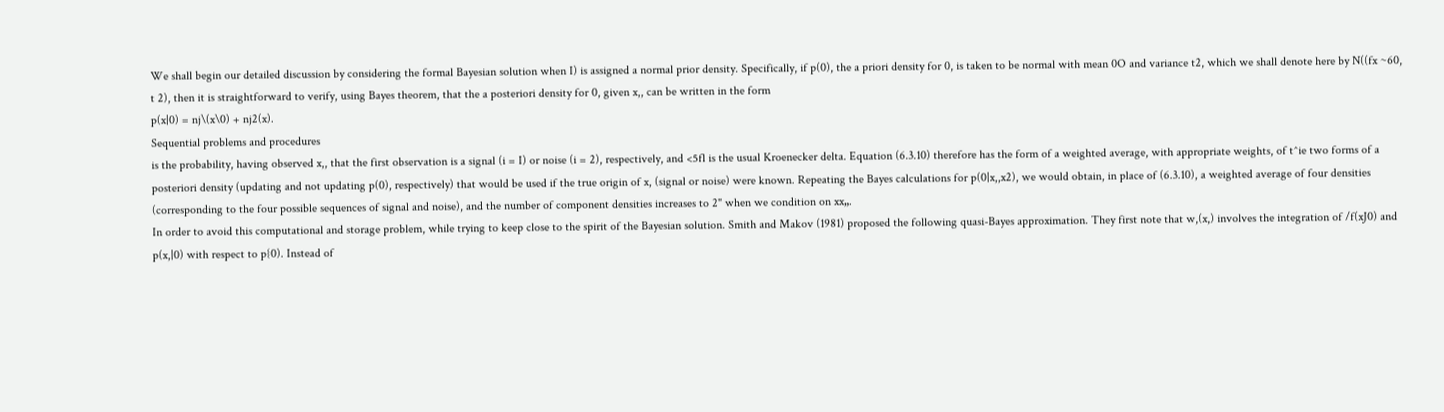We shall begin our detailed discussion by considering the formal Bayesian solution when I) is assigned a normal prior density. Specifically, if p(0), the a priori density for 0, is taken to be normal with mean 0O and variance t2, which we shall denote here by N((fx ~60, t 2), then it is straightforward to verify, using Bayes theorem, that the a posteriori density for 0, given x,, can be written in the form
p(x|0) = nj\(x\0) + nj2(x).
Sequential problems and procedures
is the probability, having observed x,, that the first observation is a signal (i = I) or noise (i = 2), respectively, and <5fl is the usual Kroenecker delta. Equation (6.3.10) therefore has the form of a weighted average, with appropriate weights, of t^ie two forms of a posteriori density (updating and not updating p(0), respectively) that would be used if the true origin of x, (signal or noise) were known. Repeating the Bayes calculations for p(0|x,,x2), we would obtain, in place of (6.3.10), a weighted average of four densities (corresponding to the four possible sequences of signal and noise), and the number of component densities increases to 2" when we condition on xx„.
In order to avoid this computational and storage problem, while trying to keep close to the spirit of the Bayesian solution. Smith and Makov (1981) proposed the following quasi-Bayes approximation. They first note that w,(x,) involves the integration of /f(xJ0) and p(x,|0) with respect to p{0). Instead of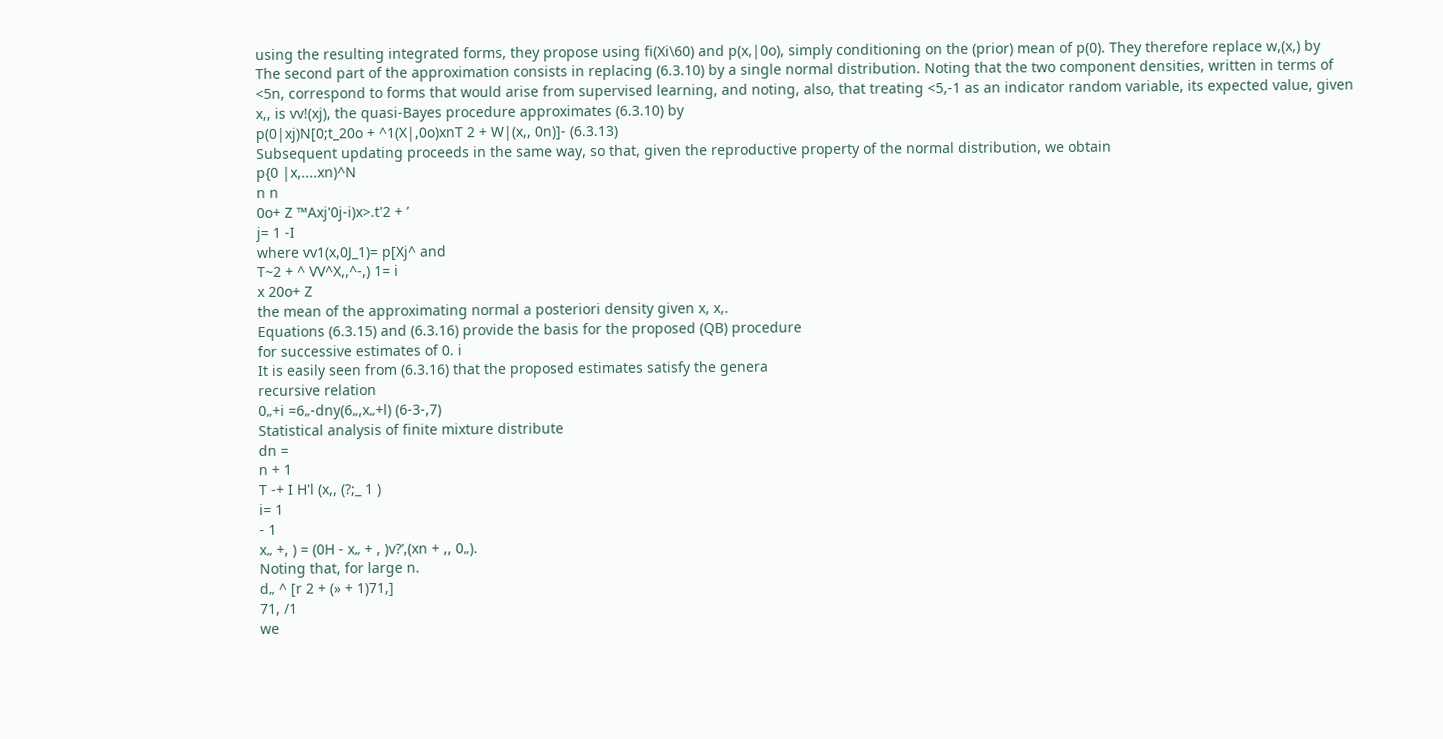using the resulting integrated forms, they propose using fi(Xi\60) and p(x,|0o), simply conditioning on the (prior) mean of p(0). They therefore replace w,(x,) by
The second part of the approximation consists in replacing (6.3.10) by a single normal distribution. Noting that the two component densities, written in terms of <5n, correspond to forms that would arise from supervised learning, and noting, also, that treating <5,-1 as an indicator random variable, its expected value, given x,, is vv!(xj), the quasi-Bayes procedure approximates (6.3.10) by
p(0|xj)N[0;t_20o + ^1(X|,0o)xnT 2 + W|(x,, 0n)]- (6.3.13)
Subsequent updating proceeds in the same way, so that, given the reproductive property of the normal distribution, we obtain
p{0 |x,....xn)^N
n n
0o+ Z ™Axj'0j-i)x>.t'2 + ’
j= 1 -I
where vv1(x,0J_1)= p[Xj^ and
T~2 + ^ VV^X,,^-,) 1= i
x 20o+ Z
the mean of the approximating normal a posteriori density given x, x,.
Equations (6.3.15) and (6.3.16) provide the basis for the proposed (QB) procedure
for successive estimates of 0. i
It is easily seen from (6.3.16) that the proposed estimates satisfy the genera
recursive relation
0„+i =6„-dny(6„,x„+l) (6-3-,7)
Statistical analysis of finite mixture distribute
dn =
n + 1
T -+ I H'l (x,, (?;_ 1 )
i= 1
- 1
x„ +, ) = (0H - x„ + , )v?’,(xn + ,, 0„).
Noting that, for large n.
d„ ^ [r 2 + (» + 1)71,]
71, /1
we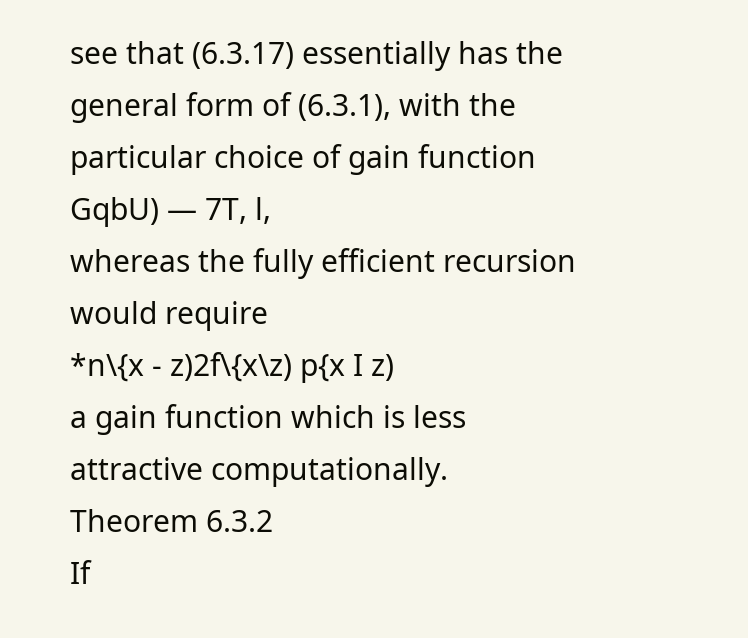see that (6.3.17) essentially has the general form of (6.3.1), with the particular choice of gain function
GqbU) — 7T, l,
whereas the fully efficient recursion would require
*n\{x - z)2f\{x\z) p{x I z)
a gain function which is less attractive computationally.
Theorem 6.3.2
If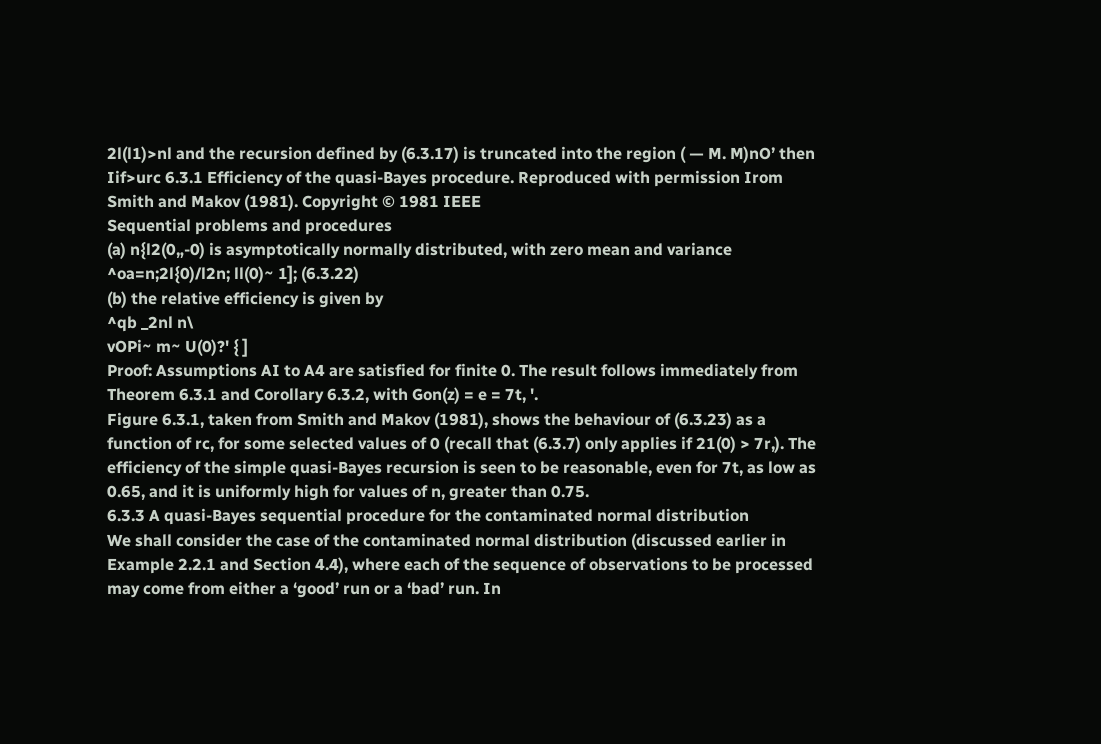2l(l1)>nl and the recursion defined by (6.3.17) is truncated into the region ( — M. M)nO’ then
Iif>urc 6.3.1 Efficiency of the quasi-Bayes procedure. Reproduced with permission Irom Smith and Makov (1981). Copyright © 1981 IEEE
Sequential problems and procedures
(a) n{l2(0„-0) is asymptotically normally distributed, with zero mean and variance
^oa=n;2l{0)/l2n; ll(0)~ 1]; (6.3.22)
(b) the relative efficiency is given by
^qb _2nl n\
vOPi~ m~ U(0)?' { ]
Proof: Assumptions AI to A4 are satisfied for finite 0. The result follows immediately from Theorem 6.3.1 and Corollary 6.3.2, with Gon(z) = e = 7t, '.
Figure 6.3.1, taken from Smith and Makov (1981), shows the behaviour of (6.3.23) as a function of rc, for some selected values of 0 (recall that (6.3.7) only applies if 21(0) > 7r,). The efficiency of the simple quasi-Bayes recursion is seen to be reasonable, even for 7t, as low as 0.65, and it is uniformly high for values of n, greater than 0.75.
6.3.3 A quasi-Bayes sequential procedure for the contaminated normal distribution
We shall consider the case of the contaminated normal distribution (discussed earlier in Example 2.2.1 and Section 4.4), where each of the sequence of observations to be processed may come from either a ‘good’ run or a ‘bad’ run. In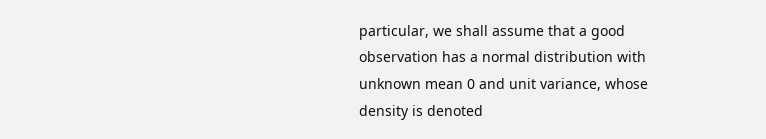particular, we shall assume that a good observation has a normal distribution with unknown mean 0 and unit variance, whose density is denoted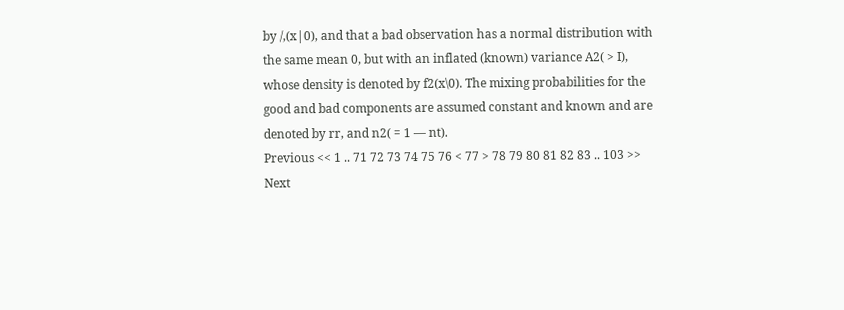by /,(x|0), and that a bad observation has a normal distribution with the same mean 0, but with an inflated (known) variance A2( > I), whose density is denoted by f2(x\0). The mixing probabilities for the good and bad components are assumed constant and known and are denoted by rr, and n2( = 1 — nt).
Previous << 1 .. 71 72 73 74 75 76 < 77 > 78 79 80 81 82 83 .. 103 >> Next